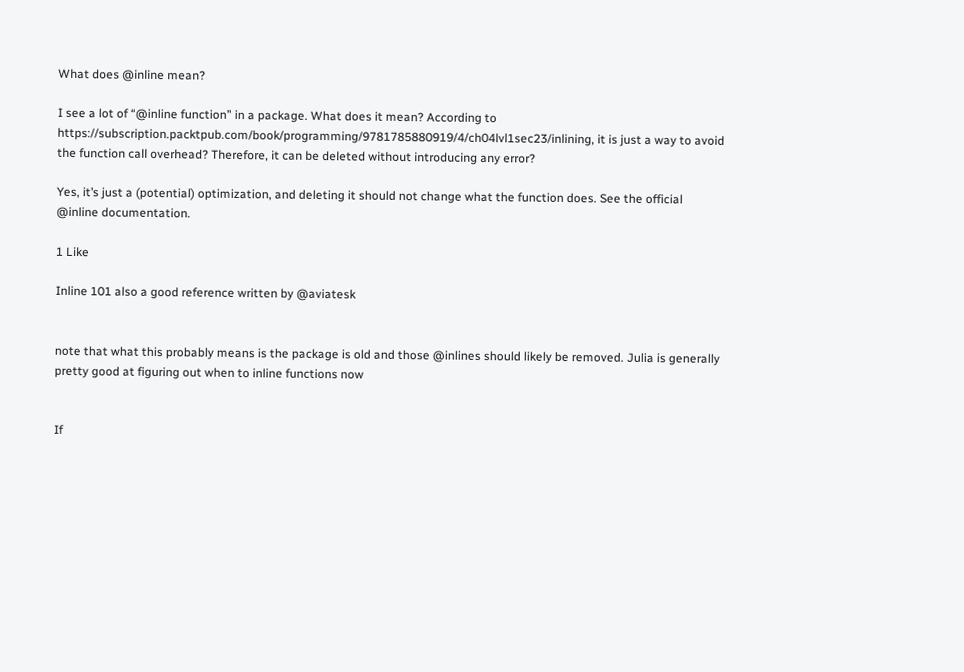What does @inline mean?

I see a lot of “@inline function” in a package. What does it mean? According to https://subscription.packtpub.com/book/programming/9781785880919/4/ch04lvl1sec23/inlining, it is just a way to avoid the function call overhead? Therefore, it can be deleted without introducing any error?

Yes, it’s just a (potential) optimization, and deleting it should not change what the function does. See the official @inline documentation.

1 Like

Inline 101 also a good reference written by @aviatesk


note that what this probably means is the package is old and those @inlines should likely be removed. Julia is generally pretty good at figuring out when to inline functions now


If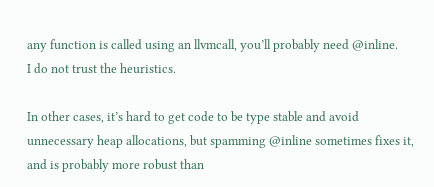any function is called using an llvmcall, you’ll probably need @inline.
I do not trust the heuristics.

In other cases, it’s hard to get code to be type stable and avoid unnecessary heap allocations, but spamming @inline sometimes fixes it, and is probably more robust than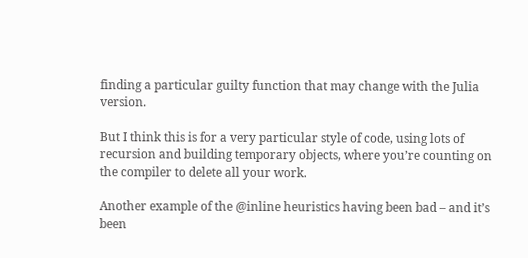finding a particular guilty function that may change with the Julia version.

But I think this is for a very particular style of code, using lots of recursion and building temporary objects, where you’re counting on the compiler to delete all your work.

Another example of the @inline heuristics having been bad – and it’s been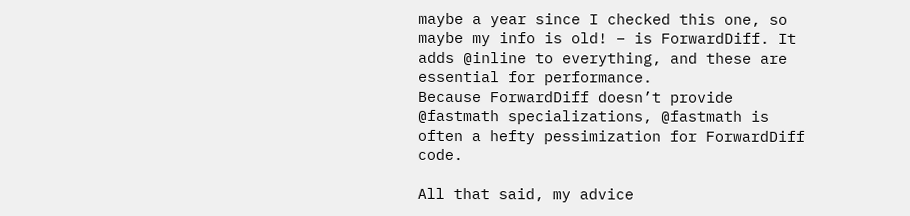maybe a year since I checked this one, so maybe my info is old! – is ForwardDiff. It adds @inline to everything, and these are essential for performance.
Because ForwardDiff doesn’t provide @fastmath specializations, @fastmath is often a hefty pessimization for ForwardDiff code.

All that said, my advice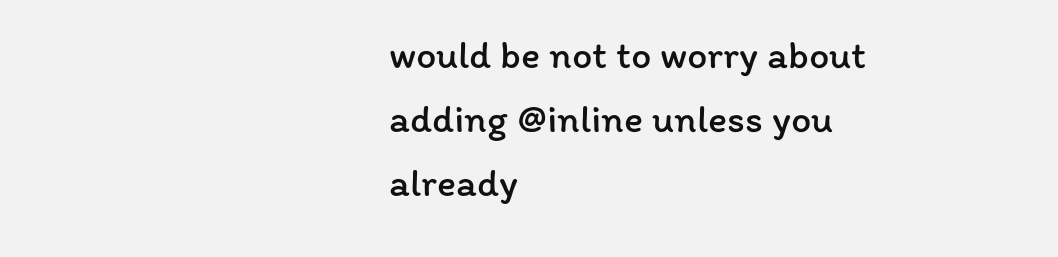would be not to worry about adding @inline unless you already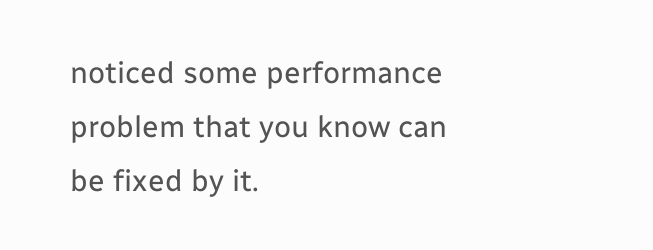noticed some performance problem that you know can be fixed by it.